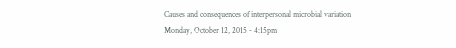Causes and consequences of interpersonal microbial variation
Monday, October 12, 2015 - 4:15pm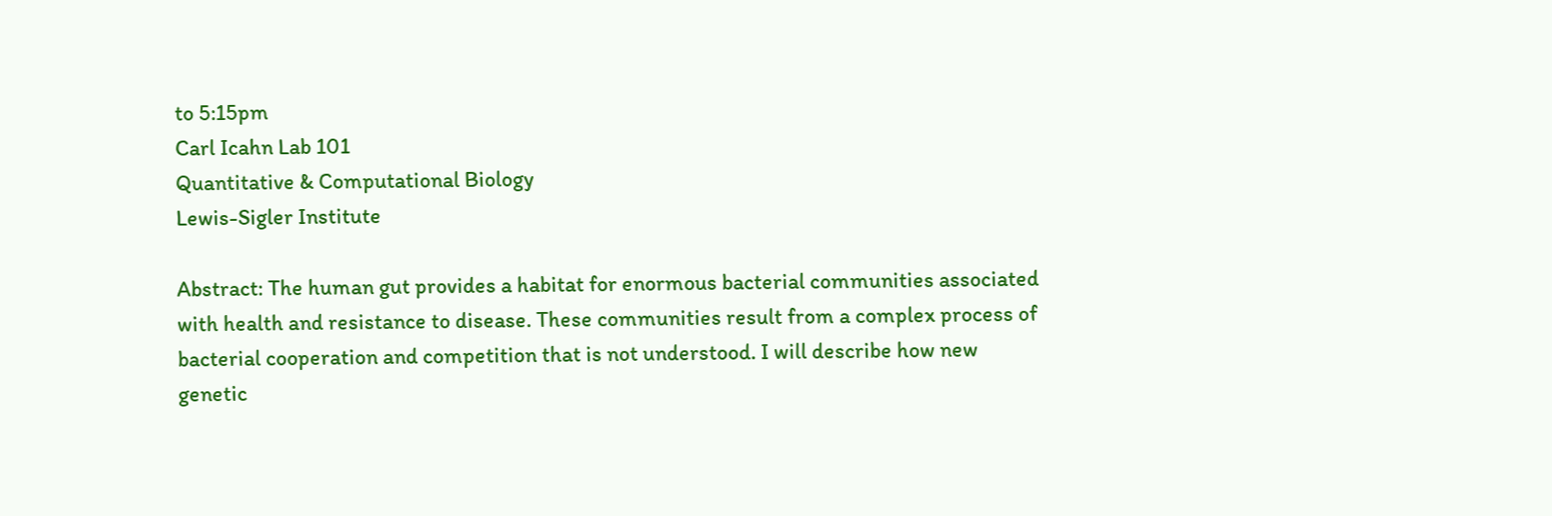to 5:15pm
Carl Icahn Lab 101
Quantitative & Computational Biology
Lewis-Sigler Institute

Abstract: The human gut provides a habitat for enormous bacterial communities associated with health and resistance to disease. These communities result from a complex process of bacterial cooperation and competition that is not understood. I will describe how new genetic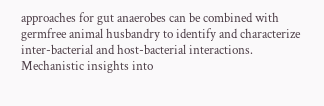approaches for gut anaerobes can be combined with germfree animal husbandry to identify and characterize inter-bacterial and host-bacterial interactions. Mechanistic insights into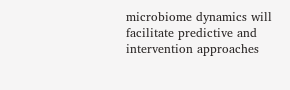microbiome dynamics will facilitate predictive and intervention approaches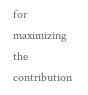for maximizing the contribution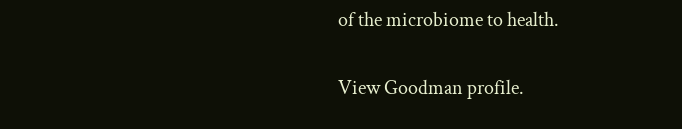of the microbiome to health.

View Goodman profile.